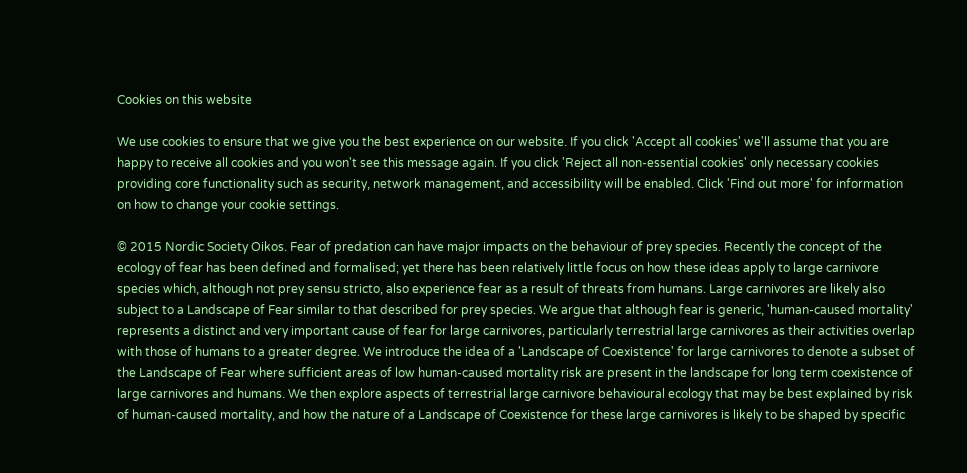Cookies on this website

We use cookies to ensure that we give you the best experience on our website. If you click 'Accept all cookies' we'll assume that you are happy to receive all cookies and you won't see this message again. If you click 'Reject all non-essential cookies' only necessary cookies providing core functionality such as security, network management, and accessibility will be enabled. Click 'Find out more' for information on how to change your cookie settings.

© 2015 Nordic Society Oikos. Fear of predation can have major impacts on the behaviour of prey species. Recently the concept of the ecology of fear has been defined and formalised; yet there has been relatively little focus on how these ideas apply to large carnivore species which, although not prey sensu stricto, also experience fear as a result of threats from humans. Large carnivores are likely also subject to a Landscape of Fear similar to that described for prey species. We argue that although fear is generic, 'human-caused mortality' represents a distinct and very important cause of fear for large carnivores, particularly terrestrial large carnivores as their activities overlap with those of humans to a greater degree. We introduce the idea of a 'Landscape of Coexistence' for large carnivores to denote a subset of the Landscape of Fear where sufficient areas of low human-caused mortality risk are present in the landscape for long term coexistence of large carnivores and humans. We then explore aspects of terrestrial large carnivore behavioural ecology that may be best explained by risk of human-caused mortality, and how the nature of a Landscape of Coexistence for these large carnivores is likely to be shaped by specific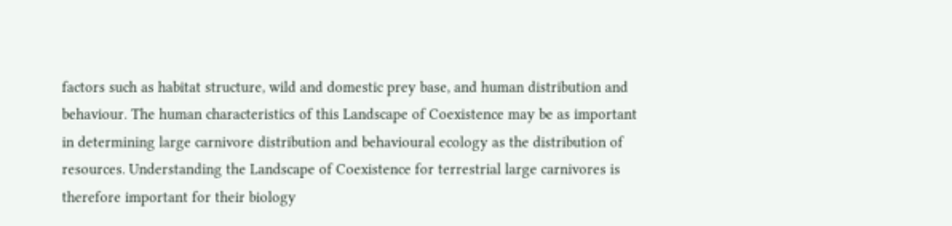factors such as habitat structure, wild and domestic prey base, and human distribution and behaviour. The human characteristics of this Landscape of Coexistence may be as important in determining large carnivore distribution and behavioural ecology as the distribution of resources. Understanding the Landscape of Coexistence for terrestrial large carnivores is therefore important for their biology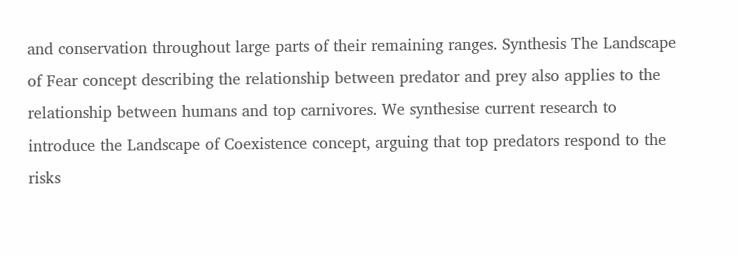and conservation throughout large parts of their remaining ranges. Synthesis The Landscape of Fear concept describing the relationship between predator and prey also applies to the relationship between humans and top carnivores. We synthesise current research to introduce the Landscape of Coexistence concept, arguing that top predators respond to the risks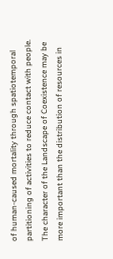of human-caused mortality through spatiotemporal partitioning of activities to reduce contact with people. The character of the Landscape of Coexistence may be more important than the distribution of resources in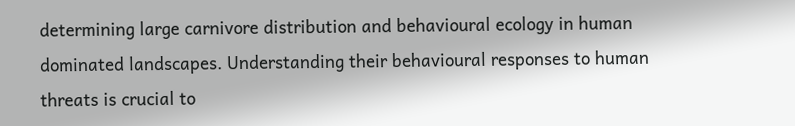determining large carnivore distribution and behavioural ecology in human dominated landscapes. Understanding their behavioural responses to human threats is crucial to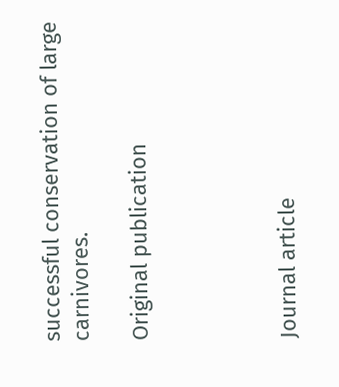successful conservation of large carnivores.

Original publication




Journal article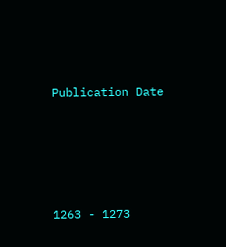Publication Date





1263 - 1273